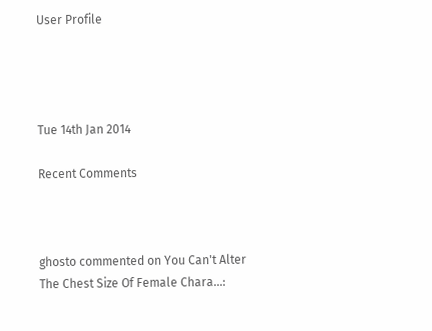User Profile




Tue 14th Jan 2014

Recent Comments



ghosto commented on You Can't Alter The Chest Size Of Female Chara...: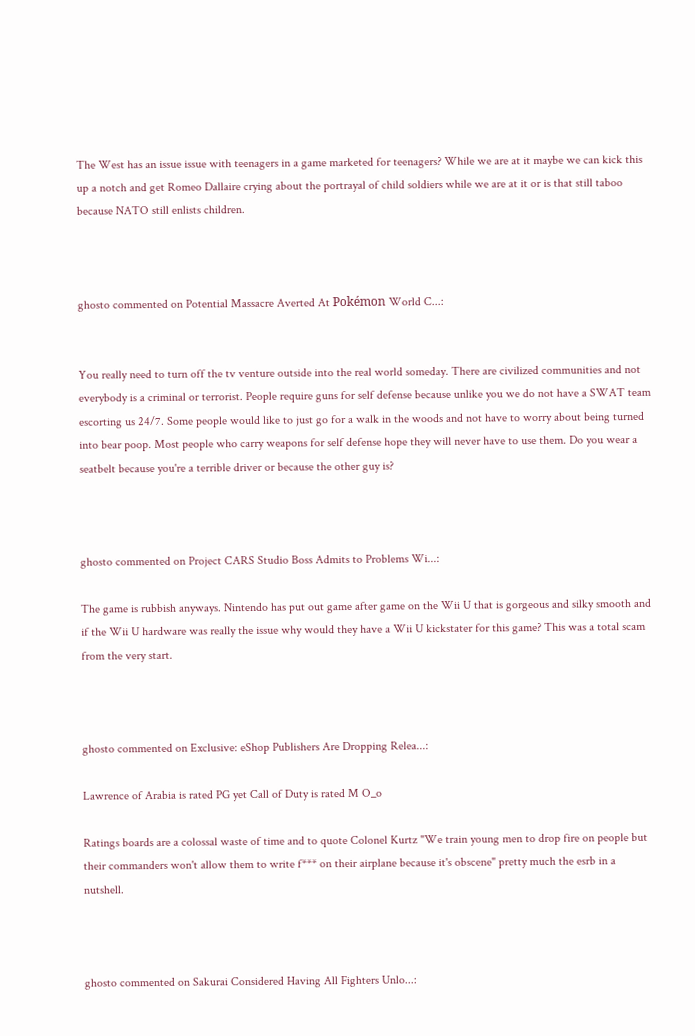The West has an issue issue with teenagers in a game marketed for teenagers? While we are at it maybe we can kick this up a notch and get Romeo Dallaire crying about the portrayal of child soldiers while we are at it or is that still taboo because NATO still enlists children.



ghosto commented on Potential Massacre Averted At Pokémon World C...:


You really need to turn off the tv venture outside into the real world someday. There are civilized communities and not everybody is a criminal or terrorist. People require guns for self defense because unlike you we do not have a SWAT team escorting us 24/7. Some people would like to just go for a walk in the woods and not have to worry about being turned into bear poop. Most people who carry weapons for self defense hope they will never have to use them. Do you wear a seatbelt because you're a terrible driver or because the other guy is?



ghosto commented on Project CARS Studio Boss Admits to Problems Wi...:

The game is rubbish anyways. Nintendo has put out game after game on the Wii U that is gorgeous and silky smooth and if the Wii U hardware was really the issue why would they have a Wii U kickstater for this game? This was a total scam from the very start.



ghosto commented on Exclusive: eShop Publishers Are Dropping Relea...:

Lawrence of Arabia is rated PG yet Call of Duty is rated M O_o

Ratings boards are a colossal waste of time and to quote Colonel Kurtz "We train young men to drop fire on people but their commanders won't allow them to write f*** on their airplane because it's obscene" pretty much the esrb in a nutshell.



ghosto commented on Sakurai Considered Having All Fighters Unlo...: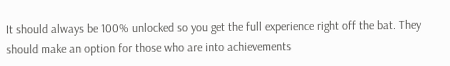It should always be 100% unlocked so you get the full experience right off the bat. They should make an option for those who are into achievements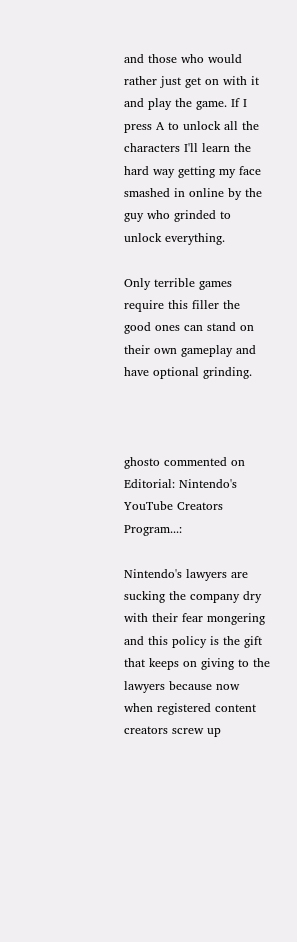and those who would rather just get on with it and play the game. If I press A to unlock all the characters I'll learn the hard way getting my face smashed in online by the guy who grinded to unlock everything.

Only terrible games require this filler the good ones can stand on their own gameplay and have optional grinding.



ghosto commented on Editorial: Nintendo's YouTube Creators Program...:

Nintendo's lawyers are sucking the company dry with their fear mongering and this policy is the gift that keeps on giving to the lawyers because now when registered content creators screw up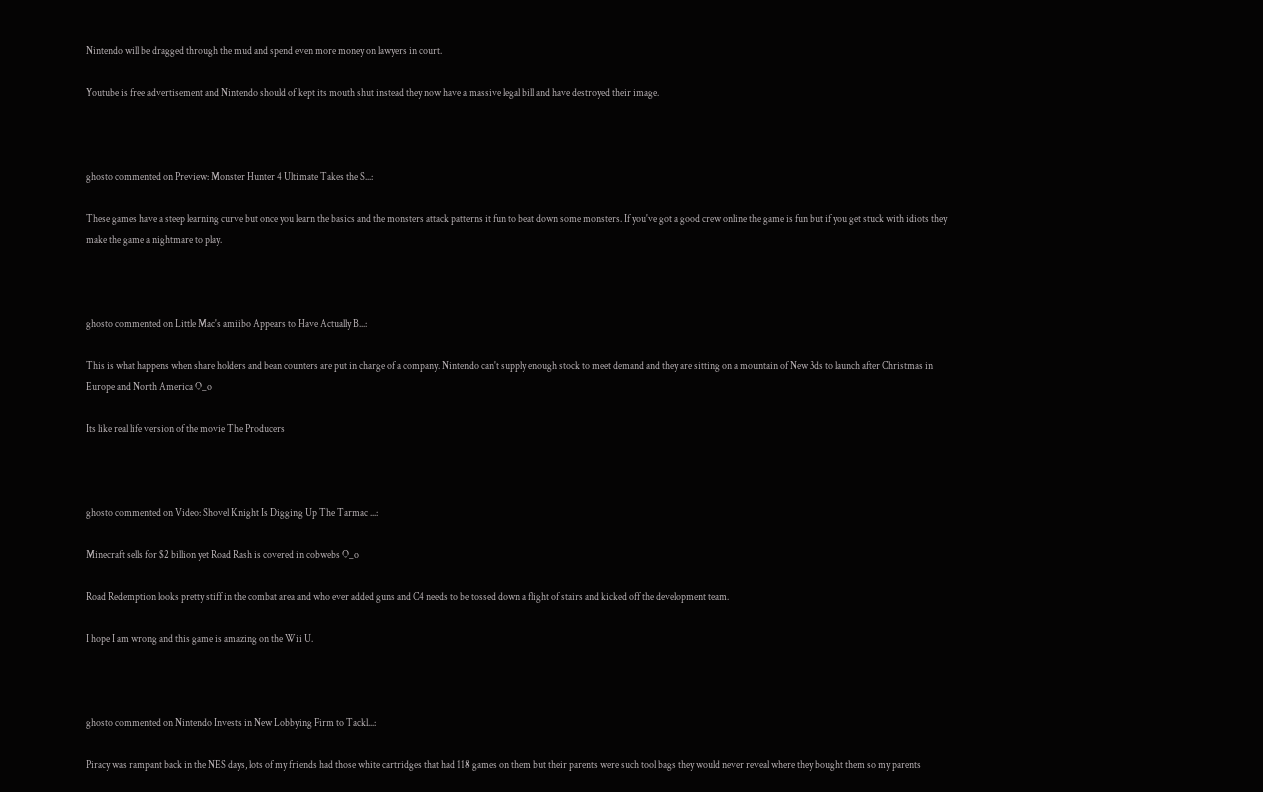Nintendo will be dragged through the mud and spend even more money on lawyers in court.

Youtube is free advertisement and Nintendo should of kept its mouth shut instead they now have a massive legal bill and have destroyed their image.



ghosto commented on Preview: Monster Hunter 4 Ultimate Takes the S...:

These games have a steep learning curve but once you learn the basics and the monsters attack patterns it fun to beat down some monsters. If you've got a good crew online the game is fun but if you get stuck with idiots they make the game a nightmare to play.



ghosto commented on Little Mac's amiibo Appears to Have Actually B...:

This is what happens when share holders and bean counters are put in charge of a company. Nintendo can't supply enough stock to meet demand and they are sitting on a mountain of New 3ds to launch after Christmas in Europe and North America O_o

Its like real life version of the movie The Producers



ghosto commented on Video: Shovel Knight Is Digging Up The Tarmac ...:

Minecraft sells for $2 billion yet Road Rash is covered in cobwebs O_o

Road Redemption looks pretty stiff in the combat area and who ever added guns and C4 needs to be tossed down a flight of stairs and kicked off the development team.

I hope I am wrong and this game is amazing on the Wii U.



ghosto commented on Nintendo Invests in New Lobbying Firm to Tackl...:

Piracy was rampant back in the NES days, lots of my friends had those white cartridges that had 118 games on them but their parents were such tool bags they would never reveal where they bought them so my parents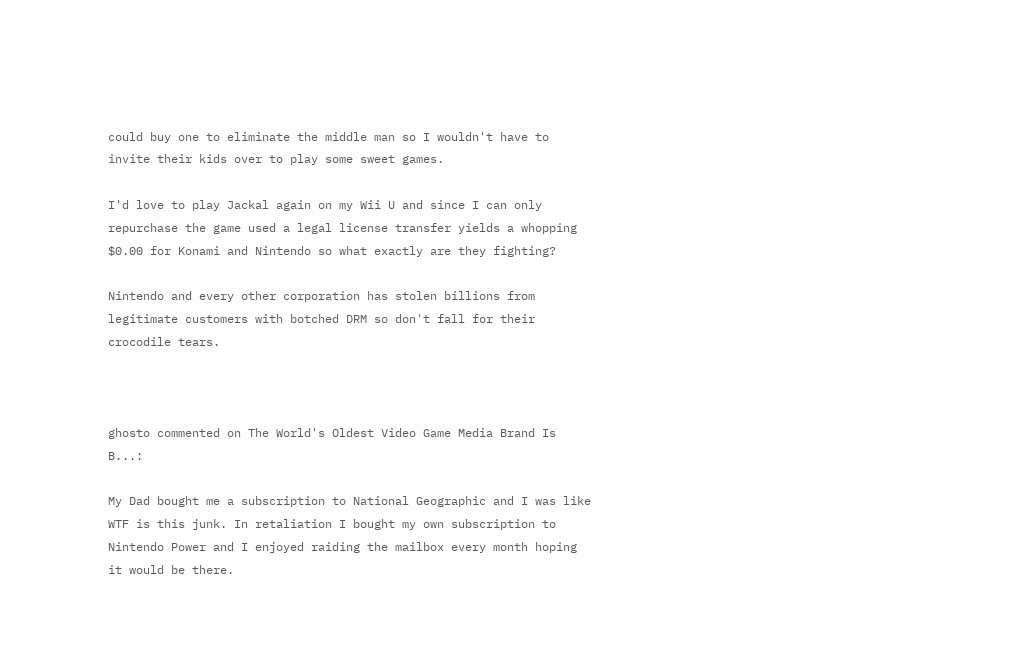could buy one to eliminate the middle man so I wouldn't have to invite their kids over to play some sweet games.

I'd love to play Jackal again on my Wii U and since I can only repurchase the game used a legal license transfer yields a whopping $0.00 for Konami and Nintendo so what exactly are they fighting?

Nintendo and every other corporation has stolen billions from legitimate customers with botched DRM so don't fall for their crocodile tears.



ghosto commented on The World's Oldest Video Game Media Brand Is B...:

My Dad bought me a subscription to National Geographic and I was like WTF is this junk. In retaliation I bought my own subscription to Nintendo Power and I enjoyed raiding the mailbox every month hoping it would be there.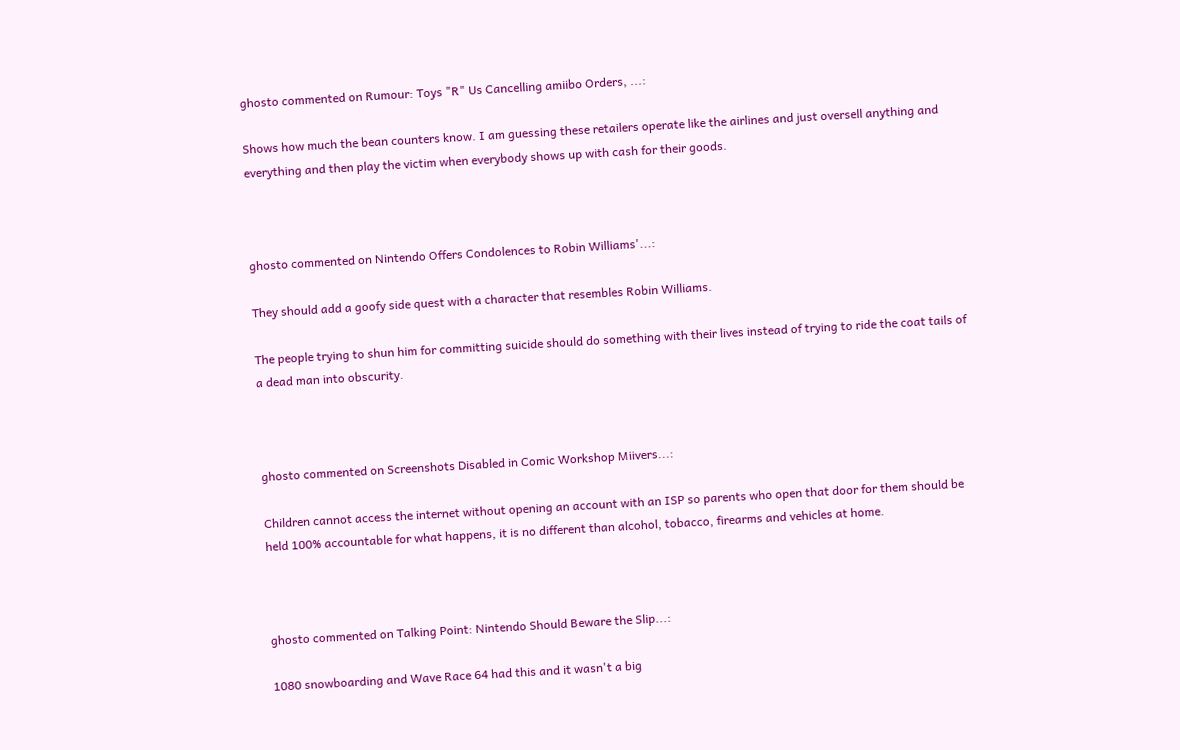ghosto commented on Rumour: Toys "R" Us Cancelling amiibo Orders, ...:

Shows how much the bean counters know. I am guessing these retailers operate like the airlines and just oversell anything and everything and then play the victim when everybody shows up with cash for their goods.



ghosto commented on Nintendo Offers Condolences to Robin Williams'...:

They should add a goofy side quest with a character that resembles Robin Williams.

The people trying to shun him for committing suicide should do something with their lives instead of trying to ride the coat tails of a dead man into obscurity.



ghosto commented on Screenshots Disabled in Comic Workshop Miivers...:

Children cannot access the internet without opening an account with an ISP so parents who open that door for them should be held 100% accountable for what happens, it is no different than alcohol, tobacco, firearms and vehicles at home.



ghosto commented on Talking Point: Nintendo Should Beware the Slip...:

1080 snowboarding and Wave Race 64 had this and it wasn't a big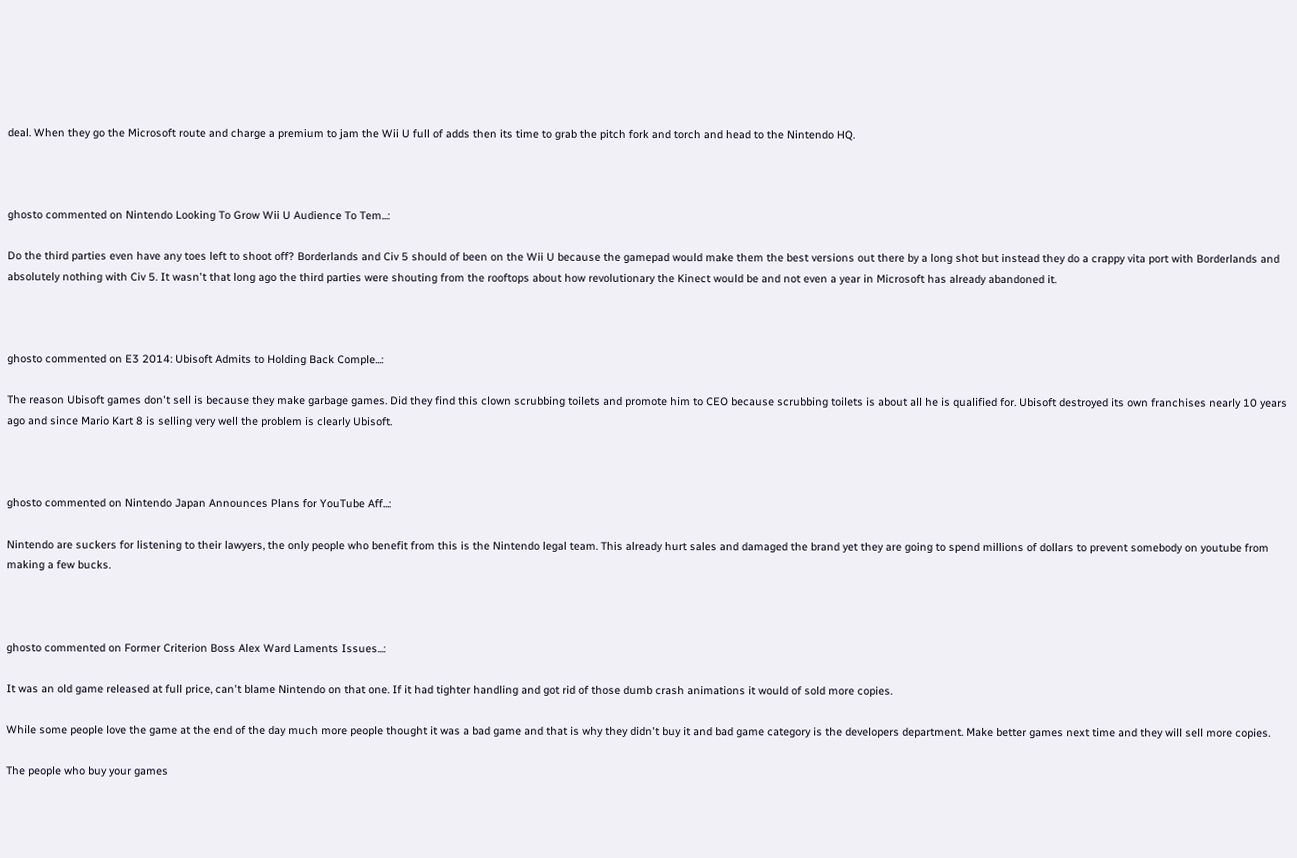deal. When they go the Microsoft route and charge a premium to jam the Wii U full of adds then its time to grab the pitch fork and torch and head to the Nintendo HQ.



ghosto commented on Nintendo Looking To Grow Wii U Audience To Tem...:

Do the third parties even have any toes left to shoot off? Borderlands and Civ 5 should of been on the Wii U because the gamepad would make them the best versions out there by a long shot but instead they do a crappy vita port with Borderlands and absolutely nothing with Civ 5. It wasn't that long ago the third parties were shouting from the rooftops about how revolutionary the Kinect would be and not even a year in Microsoft has already abandoned it.



ghosto commented on E3 2014: Ubisoft Admits to Holding Back Comple...:

The reason Ubisoft games don't sell is because they make garbage games. Did they find this clown scrubbing toilets and promote him to CEO because scrubbing toilets is about all he is qualified for. Ubisoft destroyed its own franchises nearly 10 years ago and since Mario Kart 8 is selling very well the problem is clearly Ubisoft.



ghosto commented on Nintendo Japan Announces Plans for YouTube Aff...:

Nintendo are suckers for listening to their lawyers, the only people who benefit from this is the Nintendo legal team. This already hurt sales and damaged the brand yet they are going to spend millions of dollars to prevent somebody on youtube from making a few bucks.



ghosto commented on Former Criterion Boss Alex Ward Laments Issues...:

It was an old game released at full price, can't blame Nintendo on that one. If it had tighter handling and got rid of those dumb crash animations it would of sold more copies.

While some people love the game at the end of the day much more people thought it was a bad game and that is why they didn't buy it and bad game category is the developers department. Make better games next time and they will sell more copies.

The people who buy your games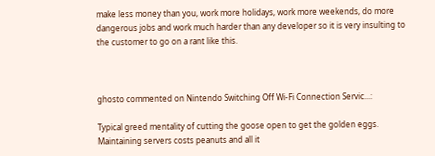make less money than you, work more holidays, work more weekends, do more dangerous jobs and work much harder than any developer so it is very insulting to the customer to go on a rant like this.



ghosto commented on Nintendo Switching Off Wi-Fi Connection Servic...:

Typical greed mentality of cutting the goose open to get the golden eggs. Maintaining servers costs peanuts and all it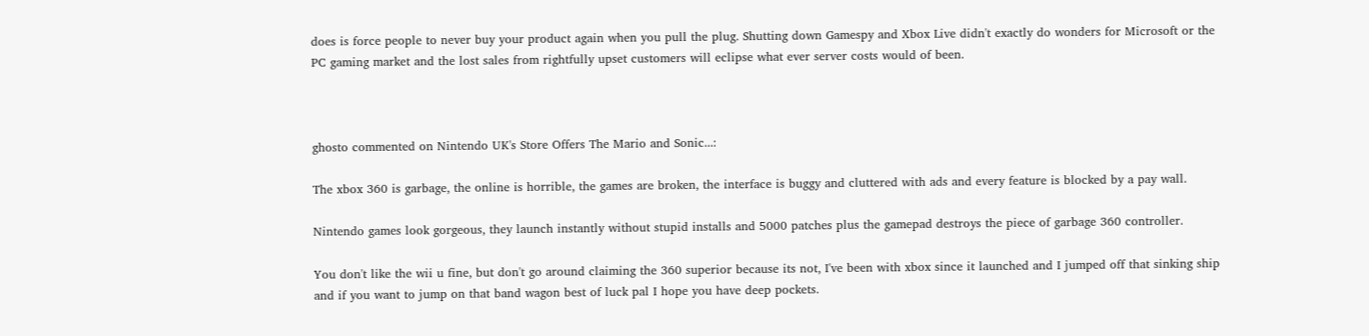does is force people to never buy your product again when you pull the plug. Shutting down Gamespy and Xbox Live didn't exactly do wonders for Microsoft or the PC gaming market and the lost sales from rightfully upset customers will eclipse what ever server costs would of been.



ghosto commented on Nintendo UK's Store Offers The Mario and Sonic...:

The xbox 360 is garbage, the online is horrible, the games are broken, the interface is buggy and cluttered with ads and every feature is blocked by a pay wall.

Nintendo games look gorgeous, they launch instantly without stupid installs and 5000 patches plus the gamepad destroys the piece of garbage 360 controller.

You don't like the wii u fine, but don't go around claiming the 360 superior because its not, I've been with xbox since it launched and I jumped off that sinking ship and if you want to jump on that band wagon best of luck pal I hope you have deep pockets.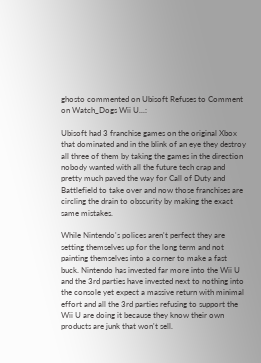ghosto commented on Ubisoft Refuses to Comment on Watch_Dogs Wii U...:

Ubisoft had 3 franchise games on the original Xbox that dominated and in the blink of an eye they destroy all three of them by taking the games in the direction nobody wanted with all the future tech crap and pretty much paved the way for Call of Duty and Battlefield to take over and now those franchises are circling the drain to obscurity by making the exact same mistakes.

While Nintendo's polices aren't perfect they are setting themselves up for the long term and not painting themselves into a corner to make a fast buck. Nintendo has invested far more into the Wii U and the 3rd parties have invested next to nothing into the console yet expect a massive return with minimal effort and all the 3rd parties refusing to support the Wii U are doing it because they know their own products are junk that won't sell.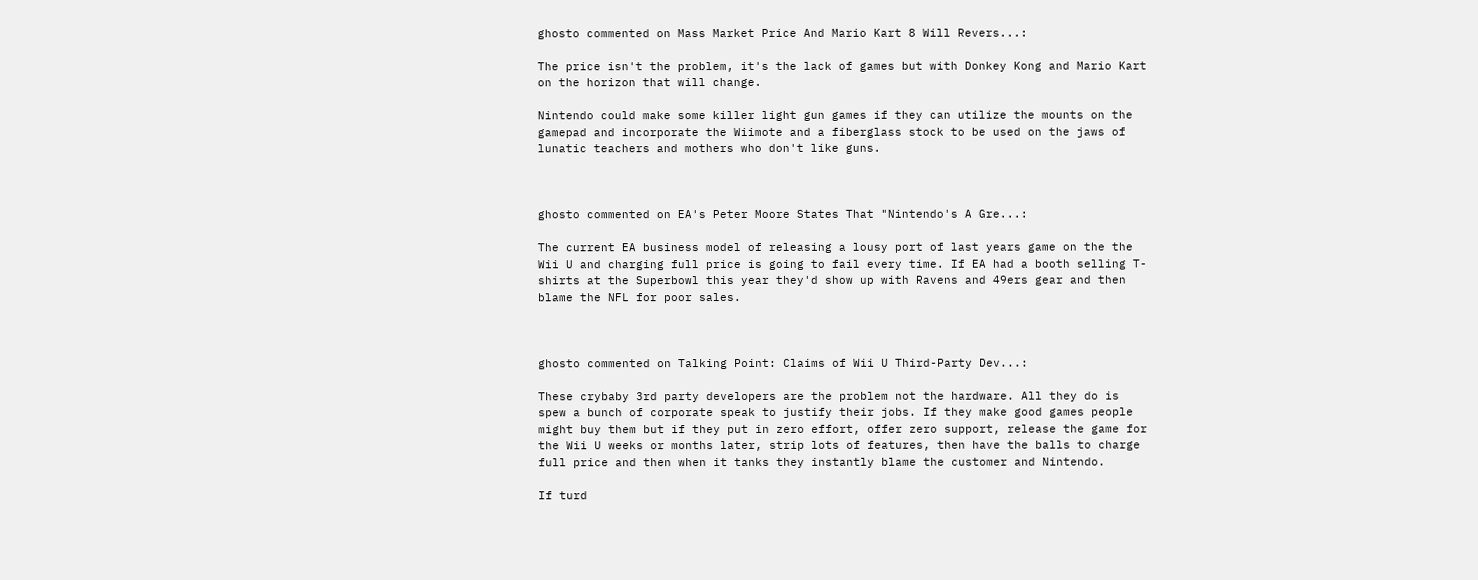ghosto commented on Mass Market Price And Mario Kart 8 Will Revers...:

The price isn't the problem, it's the lack of games but with Donkey Kong and Mario Kart on the horizon that will change.

Nintendo could make some killer light gun games if they can utilize the mounts on the gamepad and incorporate the Wiimote and a fiberglass stock to be used on the jaws of lunatic teachers and mothers who don't like guns.



ghosto commented on EA's Peter Moore States That "Nintendo's A Gre...:

The current EA business model of releasing a lousy port of last years game on the the Wii U and charging full price is going to fail every time. If EA had a booth selling T-shirts at the Superbowl this year they'd show up with Ravens and 49ers gear and then blame the NFL for poor sales.



ghosto commented on Talking Point: Claims of Wii U Third-Party Dev...:

These crybaby 3rd party developers are the problem not the hardware. All they do is spew a bunch of corporate speak to justify their jobs. If they make good games people might buy them but if they put in zero effort, offer zero support, release the game for the Wii U weeks or months later, strip lots of features, then have the balls to charge full price and then when it tanks they instantly blame the customer and Nintendo.

If turd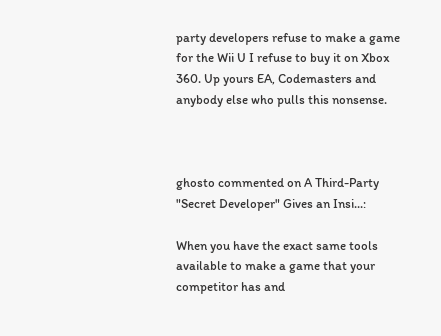party developers refuse to make a game for the Wii U I refuse to buy it on Xbox 360. Up yours EA, Codemasters and anybody else who pulls this nonsense.



ghosto commented on A Third-Party "Secret Developer" Gives an Insi...:

When you have the exact same tools available to make a game that your competitor has and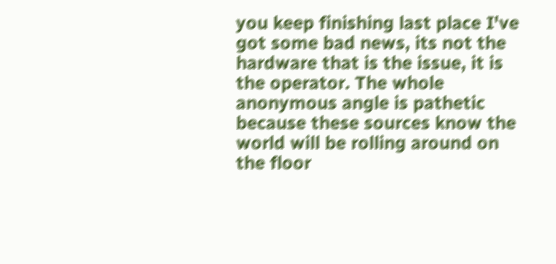you keep finishing last place I've got some bad news, its not the hardware that is the issue, it is the operator. The whole anonymous angle is pathetic because these sources know the world will be rolling around on the floor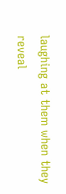laughing at them when they reveal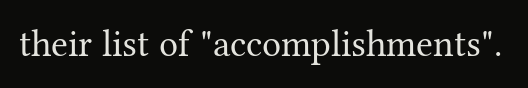their list of "accomplishments".